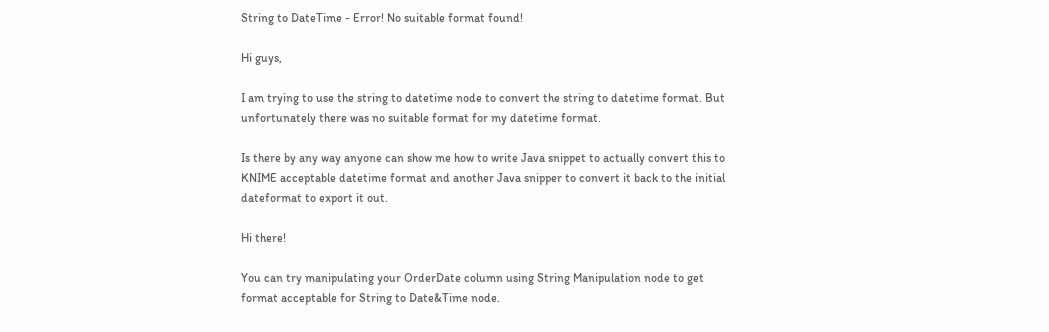String to DateTime - Error! No suitable format found!

Hi guys,

I am trying to use the string to datetime node to convert the string to datetime format. But unfortunately there was no suitable format for my datetime format.

Is there by any way anyone can show me how to write Java snippet to actually convert this to KNIME acceptable datetime format and another Java snipper to convert it back to the initial dateformat to export it out.

Hi there!

You can try manipulating your OrderDate column using String Manipulation node to get format acceptable for String to Date&Time node.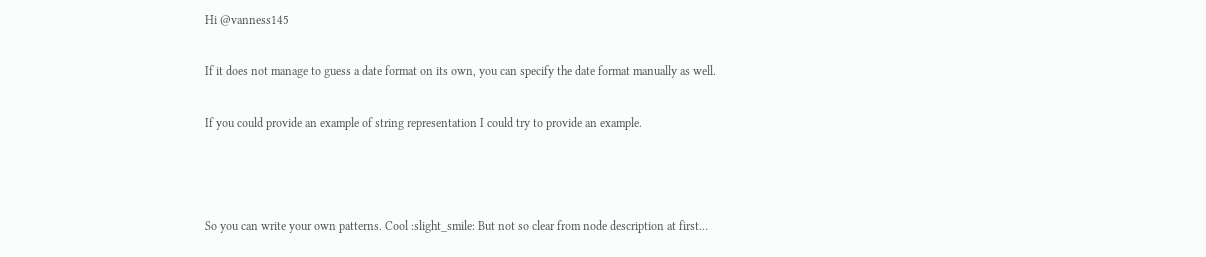Hi @vanness145

If it does not manage to guess a date format on its own, you can specify the date format manually as well.

If you could provide an example of string representation I could try to provide an example.



So you can write your own patterns. Cool :slight_smile: But not so clear from node description at first…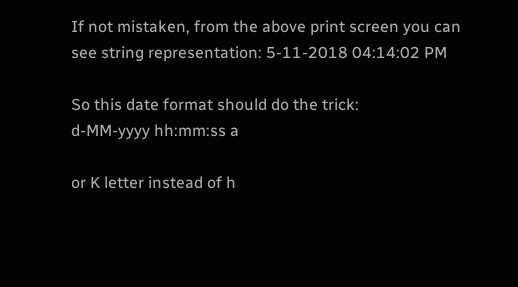If not mistaken, from the above print screen you can see string representation: 5-11-2018 04:14:02 PM

So this date format should do the trick:
d-MM-yyyy hh:mm:ss a

or K letter instead of h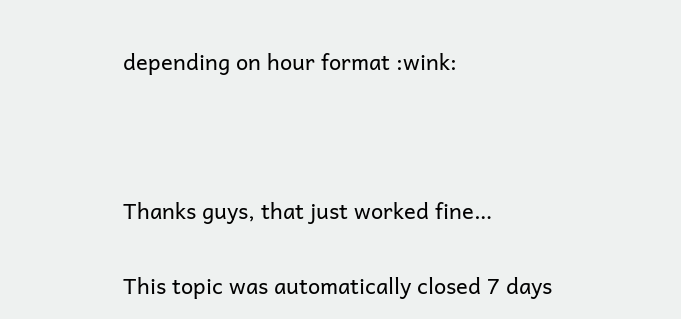depending on hour format :wink:



Thanks guys, that just worked fine…

This topic was automatically closed 7 days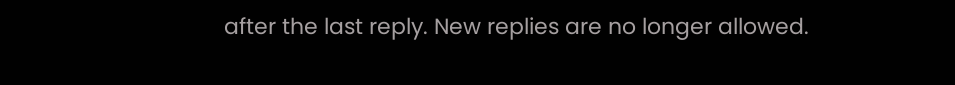after the last reply. New replies are no longer allowed.